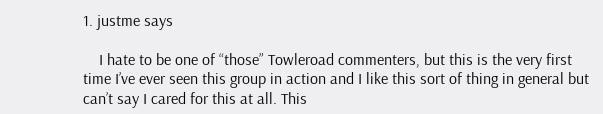1. justme says

    I hate to be one of “those” Towleroad commenters, but this is the very first time I’ve ever seen this group in action and I like this sort of thing in general but can’t say I cared for this at all. This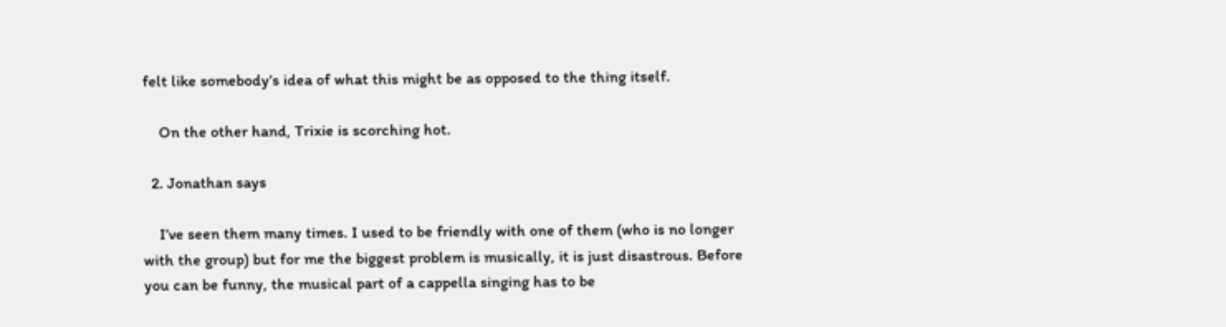felt like somebody’s idea of what this might be as opposed to the thing itself.

    On the other hand, Trixie is scorching hot.

  2. Jonathan says

    I’ve seen them many times. I used to be friendly with one of them (who is no longer with the group) but for me the biggest problem is musically, it is just disastrous. Before you can be funny, the musical part of a cappella singing has to be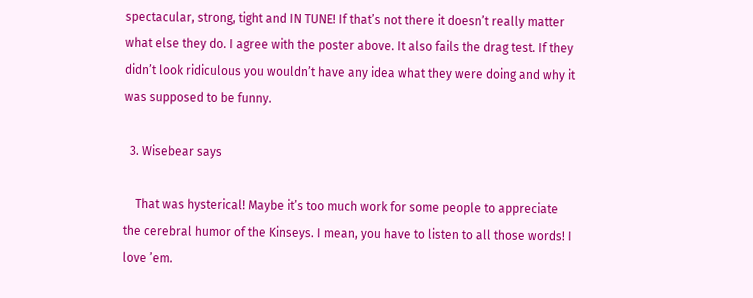spectacular, strong, tight and IN TUNE! If that’s not there it doesn’t really matter what else they do. I agree with the poster above. It also fails the drag test. If they didn’t look ridiculous you wouldn’t have any idea what they were doing and why it was supposed to be funny.

  3. Wisebear says

    That was hysterical! Maybe it’s too much work for some people to appreciate the cerebral humor of the Kinseys. I mean, you have to listen to all those words! I love ’em.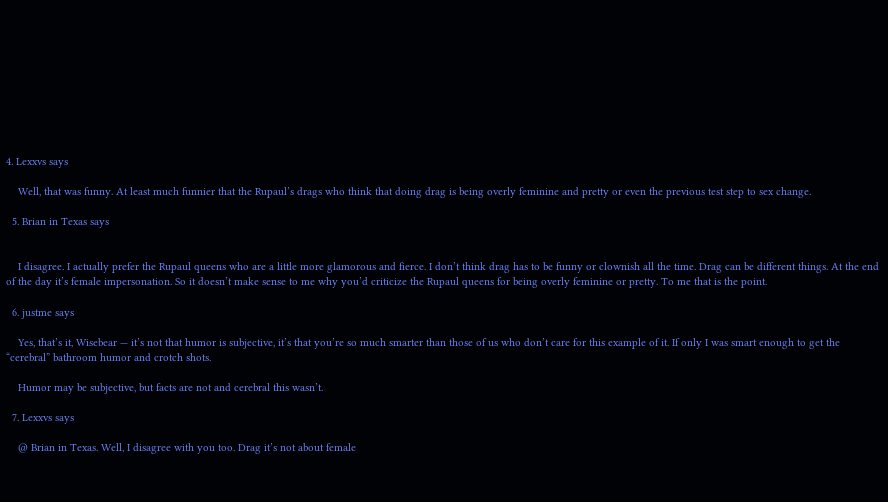4. Lexxvs says

    Well, that was funny. At least much funnier that the Rupaul’s drags who think that doing drag is being overly feminine and pretty or even the previous test step to sex change.

  5. Brian in Texas says


    I disagree. I actually prefer the Rupaul queens who are a little more glamorous and fierce. I don’t think drag has to be funny or clownish all the time. Drag can be different things. At the end of the day it’s female impersonation. So it doesn’t make sense to me why you’d criticize the Rupaul queens for being overly feminine or pretty. To me that is the point.

  6. justme says

    Yes, that’s it, Wisebear — it’s not that humor is subjective, it’s that you’re so much smarter than those of us who don’t care for this example of it. If only I was smart enough to get the “cerebral” bathroom humor and crotch shots.

    Humor may be subjective, but facts are not and cerebral this wasn’t.

  7. Lexxvs says

    @ Brian in Texas. Well, I disagree with you too. Drag it’s not about female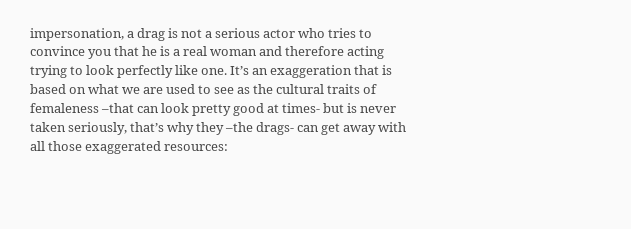impersonation, a drag is not a serious actor who tries to convince you that he is a real woman and therefore acting trying to look perfectly like one. It’s an exaggeration that is based on what we are used to see as the cultural traits of femaleness –that can look pretty good at times- but is never taken seriously, that’s why they –the drags- can get away with all those exaggerated resources: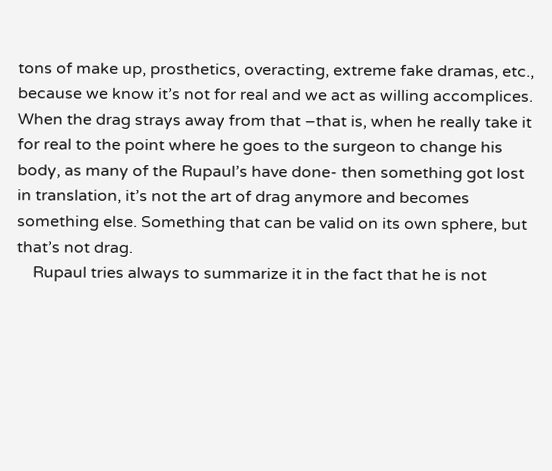tons of make up, prosthetics, overacting, extreme fake dramas, etc., because we know it’s not for real and we act as willing accomplices. When the drag strays away from that –that is, when he really take it for real to the point where he goes to the surgeon to change his body, as many of the Rupaul’s have done- then something got lost in translation, it’s not the art of drag anymore and becomes something else. Something that can be valid on its own sphere, but that’s not drag.
    Rupaul tries always to summarize it in the fact that he is not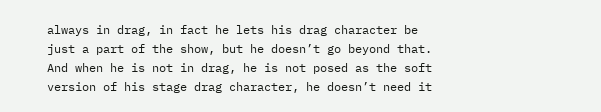always in drag, in fact he lets his drag character be just a part of the show, but he doesn’t go beyond that. And when he is not in drag, he is not posed as the soft version of his stage drag character, he doesn’t need it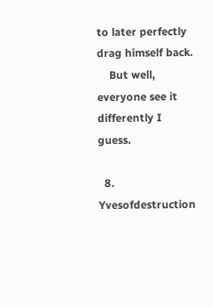to later perfectly drag himself back.
    But well, everyone see it differently I guess.

  8. Yvesofdestruction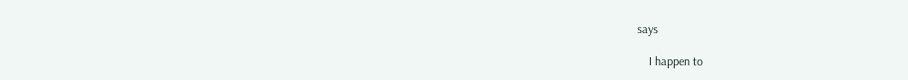says

    I happen to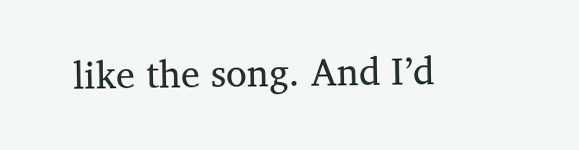like the song. And I’d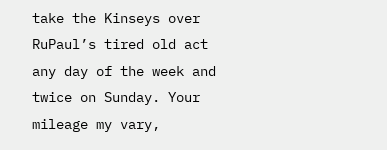take the Kinseys over RuPaul’s tired old act any day of the week and twice on Sunday. Your mileage my vary,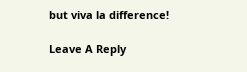but viva la difference!

Leave A Reply